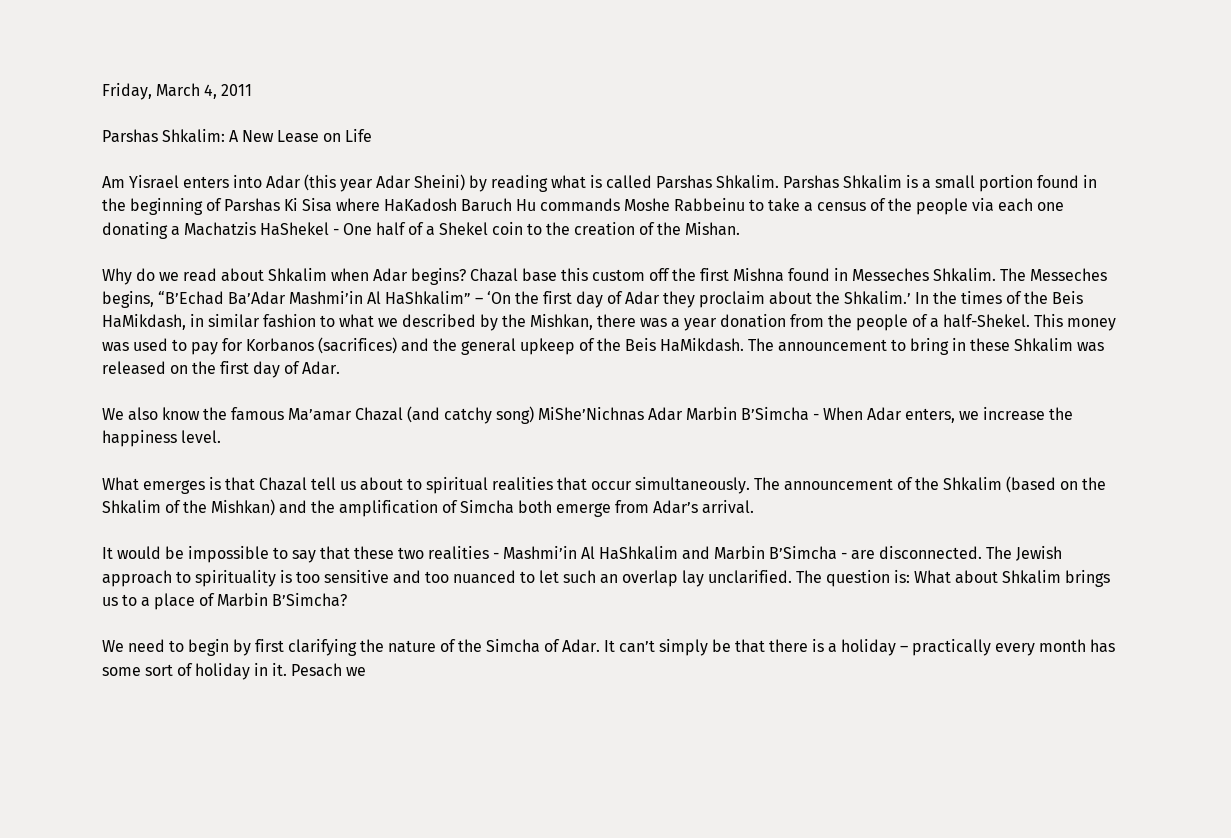Friday, March 4, 2011

Parshas Shkalim: A New Lease on Life

Am Yisrael enters into Adar (this year Adar Sheini) by reading what is called Parshas Shkalim. Parshas Shkalim is a small portion found in the beginning of Parshas Ki Sisa where HaKadosh Baruch Hu commands Moshe Rabbeinu to take a census of the people via each one donating a Machatzis HaShekel - One half of a Shekel coin to the creation of the Mishan.

Why do we read about Shkalim when Adar begins? Chazal base this custom off the first Mishna found in Messeches Shkalim. The Messeches begins, “B’Echad Ba’Adar Mashmi’in Al HaShkalim” – ‘On the first day of Adar they proclaim about the Shkalim.’ In the times of the Beis HaMikdash, in similar fashion to what we described by the Mishkan, there was a year donation from the people of a half-Shekel. This money was used to pay for Korbanos (sacrifices) and the general upkeep of the Beis HaMikdash. The announcement to bring in these Shkalim was released on the first day of Adar.

We also know the famous Ma’amar Chazal (and catchy song) MiShe’Nichnas Adar Marbin B’Simcha - When Adar enters, we increase the happiness level.

What emerges is that Chazal tell us about to spiritual realities that occur simultaneously. The announcement of the Shkalim (based on the Shkalim of the Mishkan) and the amplification of Simcha both emerge from Adar’s arrival.

It would be impossible to say that these two realities - Mashmi’in Al HaShkalim and Marbin B’Simcha - are disconnected. The Jewish approach to spirituality is too sensitive and too nuanced to let such an overlap lay unclarified. The question is: What about Shkalim brings us to a place of Marbin B’Simcha?

We need to begin by first clarifying the nature of the Simcha of Adar. It can’t simply be that there is a holiday – practically every month has some sort of holiday in it. Pesach we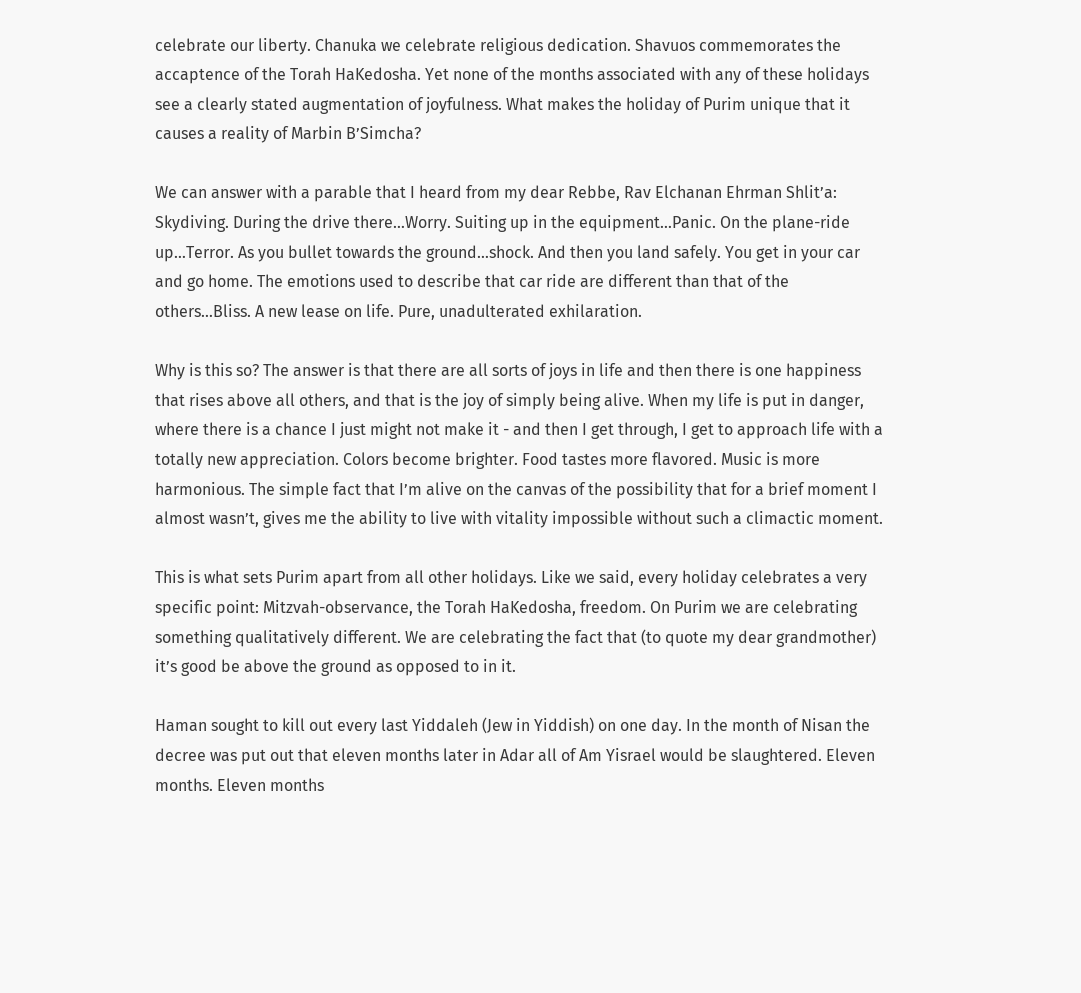celebrate our liberty. Chanuka we celebrate religious dedication. Shavuos commemorates the accaptence of the Torah HaKedosha. Yet none of the months associated with any of these holidays see a clearly stated augmentation of joyfulness. What makes the holiday of Purim unique that it causes a reality of Marbin B’Simcha?

We can answer with a parable that I heard from my dear Rebbe, Rav Elchanan Ehrman Shlit’a: Skydiving. During the drive there…Worry. Suiting up in the equipment…Panic. On the plane-ride up…Terror. As you bullet towards the ground…shock. And then you land safely. You get in your car and go home. The emotions used to describe that car ride are different than that of the others…Bliss. A new lease on life. Pure, unadulterated exhilaration.

Why is this so? The answer is that there are all sorts of joys in life and then there is one happiness that rises above all others, and that is the joy of simply being alive. When my life is put in danger, where there is a chance I just might not make it - and then I get through, I get to approach life with a totally new appreciation. Colors become brighter. Food tastes more flavored. Music is more harmonious. The simple fact that I’m alive on the canvas of the possibility that for a brief moment I almost wasn’t, gives me the ability to live with vitality impossible without such a climactic moment.

This is what sets Purim apart from all other holidays. Like we said, every holiday celebrates a very specific point: Mitzvah-observance, the Torah HaKedosha, freedom. On Purim we are celebrating something qualitatively different. We are celebrating the fact that (to quote my dear grandmother) it’s good be above the ground as opposed to in it.

Haman sought to kill out every last Yiddaleh (Jew in Yiddish) on one day. In the month of Nisan the decree was put out that eleven months later in Adar all of Am Yisrael would be slaughtered. Eleven months. Eleven months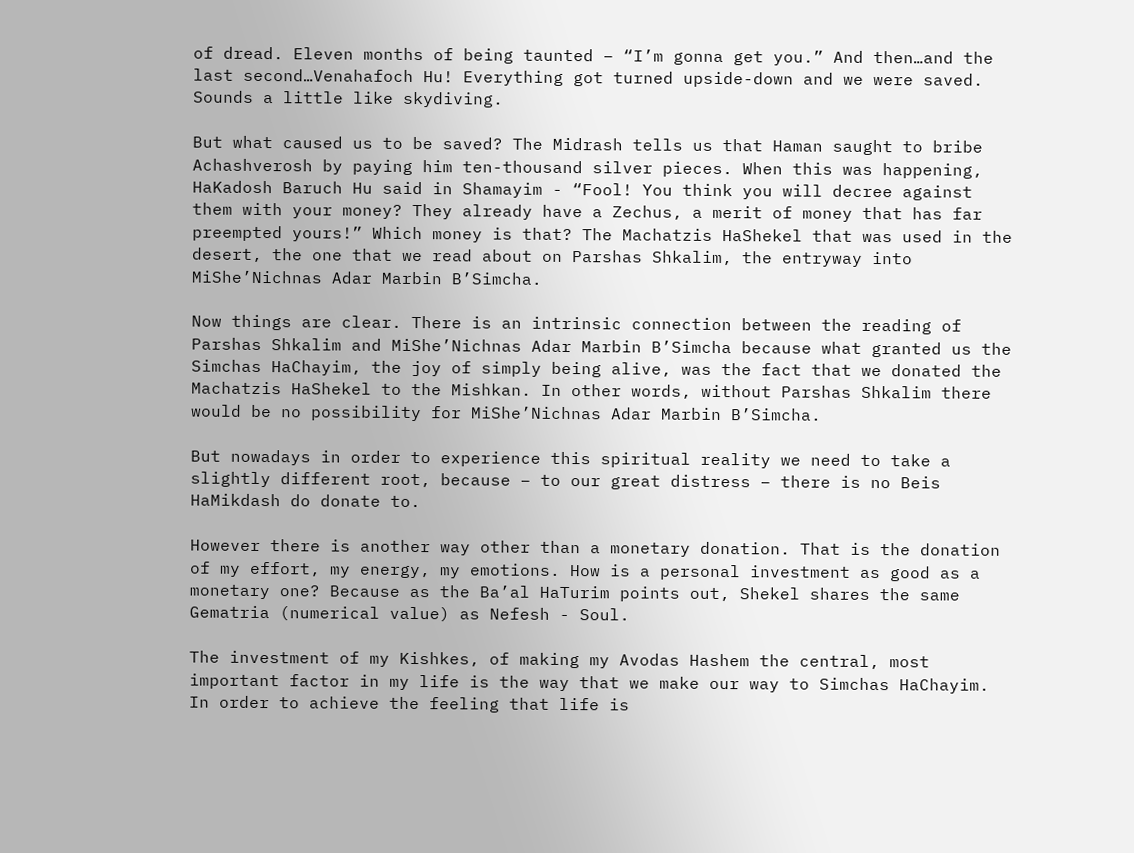of dread. Eleven months of being taunted – “I’m gonna get you.” And then…and the last second…Venahafoch Hu! Everything got turned upside-down and we were saved. Sounds a little like skydiving.

But what caused us to be saved? The Midrash tells us that Haman saught to bribe Achashverosh by paying him ten-thousand silver pieces. When this was happening, HaKadosh Baruch Hu said in Shamayim - “Fool! You think you will decree against them with your money? They already have a Zechus, a merit of money that has far preempted yours!” Which money is that? The Machatzis HaShekel that was used in the desert, the one that we read about on Parshas Shkalim, the entryway into MiShe’Nichnas Adar Marbin B’Simcha.

Now things are clear. There is an intrinsic connection between the reading of Parshas Shkalim and MiShe’Nichnas Adar Marbin B’Simcha because what granted us the Simchas HaChayim, the joy of simply being alive, was the fact that we donated the Machatzis HaShekel to the Mishkan. In other words, without Parshas Shkalim there would be no possibility for MiShe’Nichnas Adar Marbin B’Simcha.

But nowadays in order to experience this spiritual reality we need to take a slightly different root, because – to our great distress – there is no Beis HaMikdash do donate to.

However there is another way other than a monetary donation. That is the donation of my effort, my energy, my emotions. How is a personal investment as good as a monetary one? Because as the Ba’al HaTurim points out, Shekel shares the same Gematria (numerical value) as Nefesh - Soul.

The investment of my Kishkes, of making my Avodas Hashem the central, most important factor in my life is the way that we make our way to Simchas HaChayim. In order to achieve the feeling that life is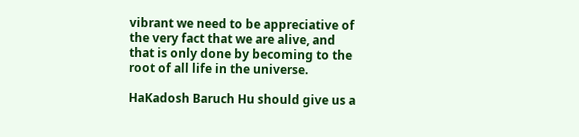vibrant we need to be appreciative of the very fact that we are alive, and that is only done by becoming to the root of all life in the universe.

HaKadosh Baruch Hu should give us a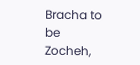Bracha to be Zocheh,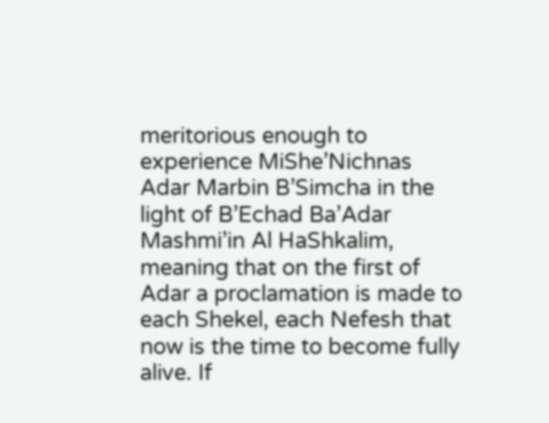meritorious enough to experience MiShe’Nichnas Adar Marbin B’Simcha in the light of B’Echad Ba’Adar Mashmi’in Al HaShkalim, meaning that on the first of Adar a proclamation is made to each Shekel, each Nefesh that now is the time to become fully alive. If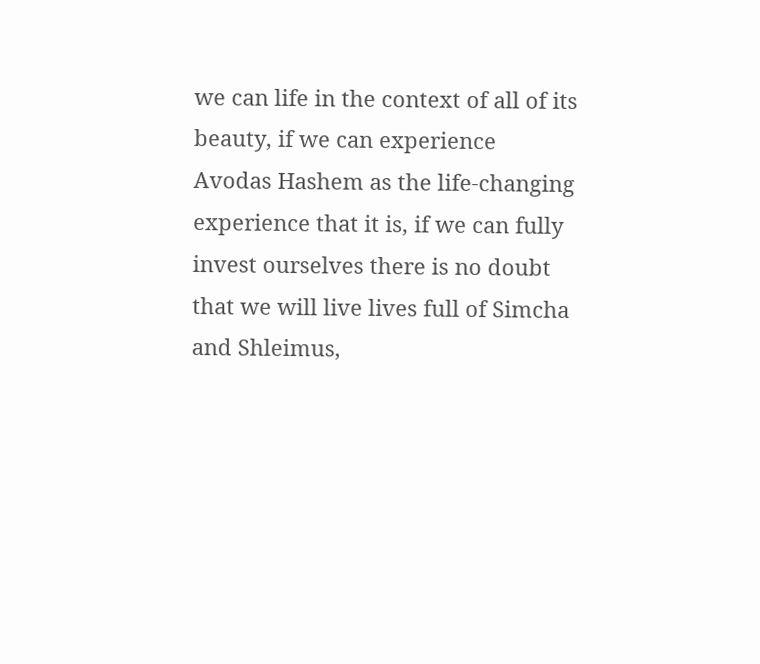we can life in the context of all of its beauty, if we can experience Avodas Hashem as the life-changing experience that it is, if we can fully invest ourselves there is no doubt that we will live lives full of Simcha and Shleimus,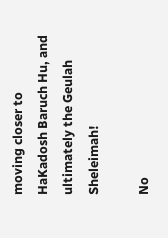moving closer to HaKadosh Baruch Hu, and ultimately the Geulah Sheleimah!

No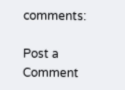comments:

Post a Comment